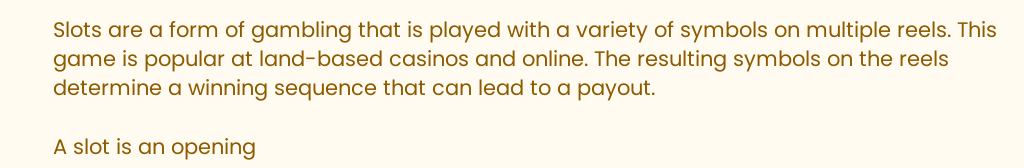Slots are a form of gambling that is played with a variety of symbols on multiple reels. This game is popular at land-based casinos and online. The resulting symbols on the reels determine a winning sequence that can lead to a payout.

A slot is an opening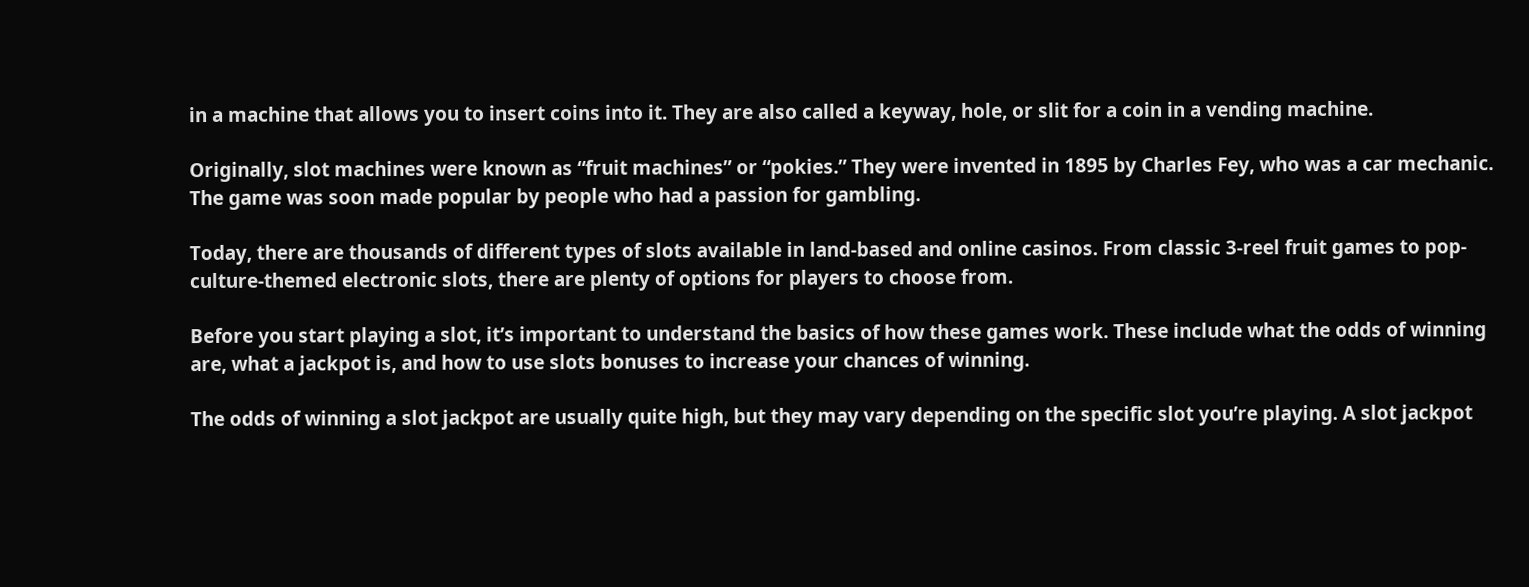in a machine that allows you to insert coins into it. They are also called a keyway, hole, or slit for a coin in a vending machine.

Originally, slot machines were known as “fruit machines” or “pokies.” They were invented in 1895 by Charles Fey, who was a car mechanic. The game was soon made popular by people who had a passion for gambling.

Today, there are thousands of different types of slots available in land-based and online casinos. From classic 3-reel fruit games to pop-culture-themed electronic slots, there are plenty of options for players to choose from.

Before you start playing a slot, it’s important to understand the basics of how these games work. These include what the odds of winning are, what a jackpot is, and how to use slots bonuses to increase your chances of winning.

The odds of winning a slot jackpot are usually quite high, but they may vary depending on the specific slot you’re playing. A slot jackpot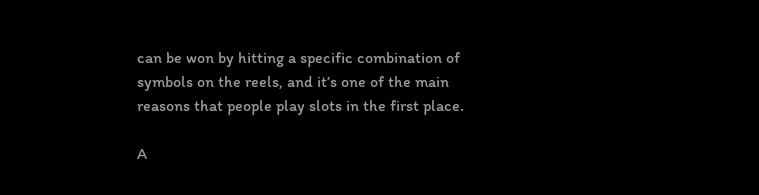can be won by hitting a specific combination of symbols on the reels, and it’s one of the main reasons that people play slots in the first place.

A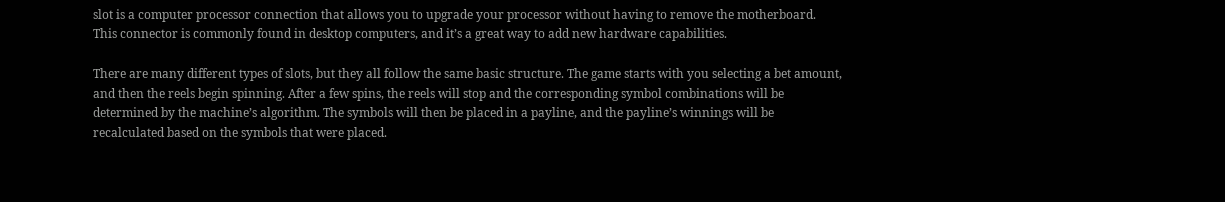slot is a computer processor connection that allows you to upgrade your processor without having to remove the motherboard. This connector is commonly found in desktop computers, and it’s a great way to add new hardware capabilities.

There are many different types of slots, but they all follow the same basic structure. The game starts with you selecting a bet amount, and then the reels begin spinning. After a few spins, the reels will stop and the corresponding symbol combinations will be determined by the machine’s algorithm. The symbols will then be placed in a payline, and the payline’s winnings will be recalculated based on the symbols that were placed.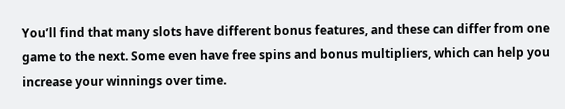You’ll find that many slots have different bonus features, and these can differ from one game to the next. Some even have free spins and bonus multipliers, which can help you increase your winnings over time.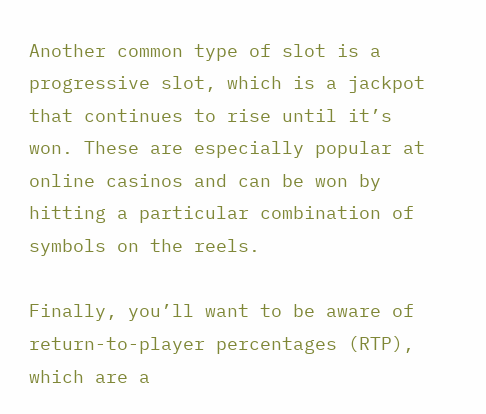Another common type of slot is a progressive slot, which is a jackpot that continues to rise until it’s won. These are especially popular at online casinos and can be won by hitting a particular combination of symbols on the reels.

Finally, you’ll want to be aware of return-to-player percentages (RTP), which are a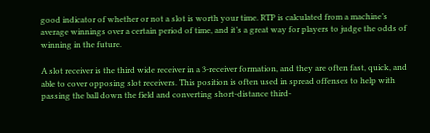good indicator of whether or not a slot is worth your time. RTP is calculated from a machine’s average winnings over a certain period of time, and it’s a great way for players to judge the odds of winning in the future.

A slot receiver is the third wide receiver in a 3-receiver formation, and they are often fast, quick, and able to cover opposing slot receivers. This position is often used in spread offenses to help with passing the ball down the field and converting short-distance third-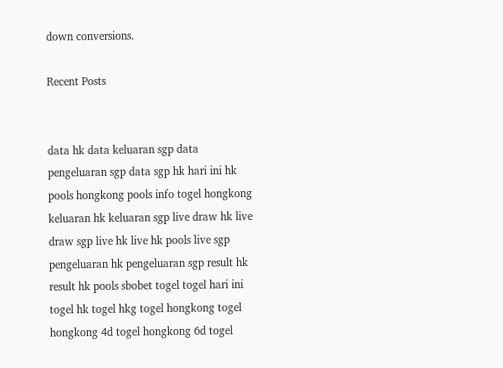down conversions.

Recent Posts


data hk data keluaran sgp data pengeluaran sgp data sgp hk hari ini hk pools hongkong pools info togel hongkong keluaran hk keluaran sgp live draw hk live draw sgp live hk live hk pools live sgp pengeluaran hk pengeluaran sgp result hk result hk pools sbobet togel togel hari ini togel hk togel hkg togel hongkong togel hongkong 4d togel hongkong 6d togel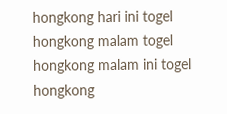hongkong hari ini togel hongkong malam togel hongkong malam ini togel hongkong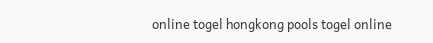online togel hongkong pools togel online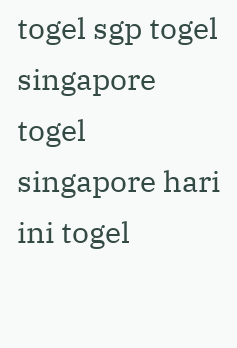togel sgp togel singapore togel singapore hari ini togel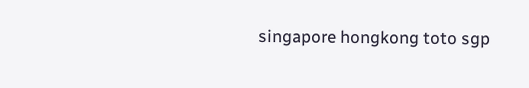singapore hongkong toto sgp